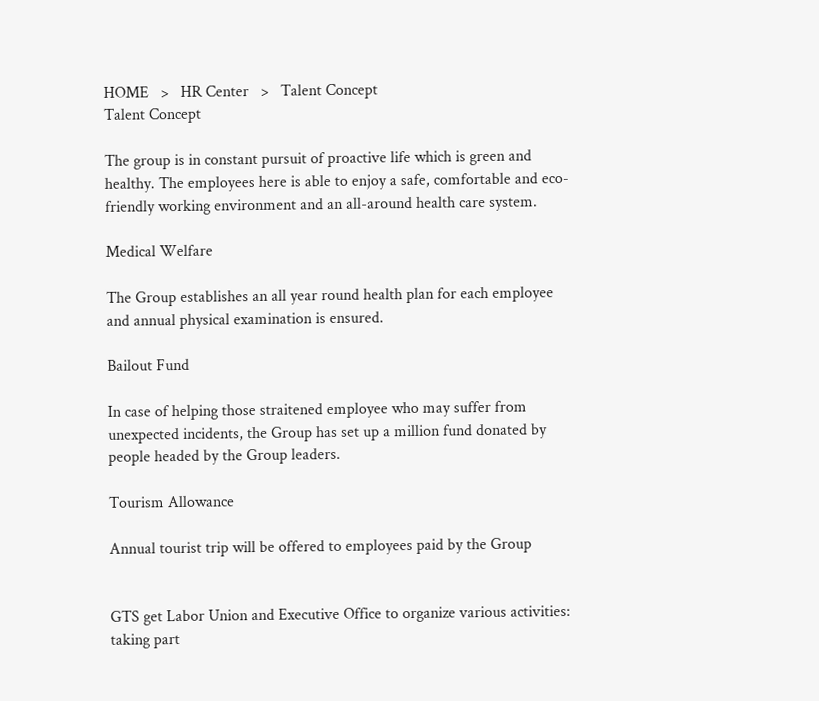HOME   >   HR Center   >   Talent Concept
Talent Concept

The group is in constant pursuit of proactive life which is green and healthy. The employees here is able to enjoy a safe, comfortable and eco-friendly working environment and an all-around health care system.

Medical Welfare

The Group establishes an all year round health plan for each employee and annual physical examination is ensured.

Bailout Fund

In case of helping those straitened employee who may suffer from unexpected incidents, the Group has set up a million fund donated by people headed by the Group leaders.

Tourism Allowance

Annual tourist trip will be offered to employees paid by the Group


GTS get Labor Union and Executive Office to organize various activities: taking part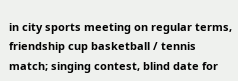in city sports meeting on regular terms, friendship cup basketball / tennis match; singing contest, blind date for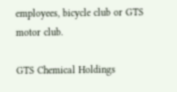employees, bicycle club or GTS motor club.

GTS Chemical Holdings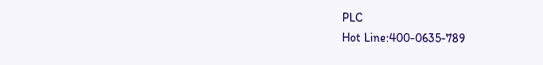PLC
Hot Line:400-0635-789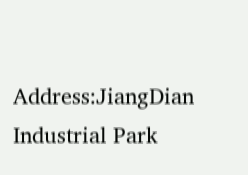Address:JiangDian Industrial Park